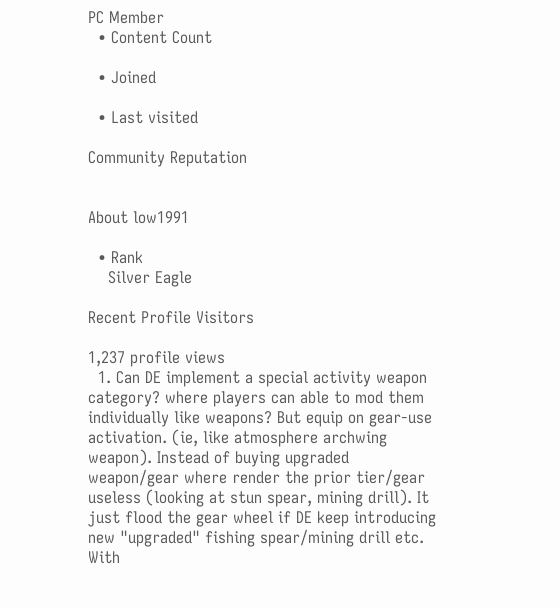PC Member
  • Content Count

  • Joined

  • Last visited

Community Reputation


About low1991

  • Rank
    Silver Eagle

Recent Profile Visitors

1,237 profile views
  1. Can DE implement a special activity weapon category? where players can able to mod them individually like weapons? But equip on gear-use activation. (ie, like atmosphere archwing weapon). Instead of buying upgraded weapon/gear where render the prior tier/gear useless (looking at stun spear, mining drill). It just flood the gear wheel if DE keep introducing new "upgraded" fishing spear/mining drill etc. With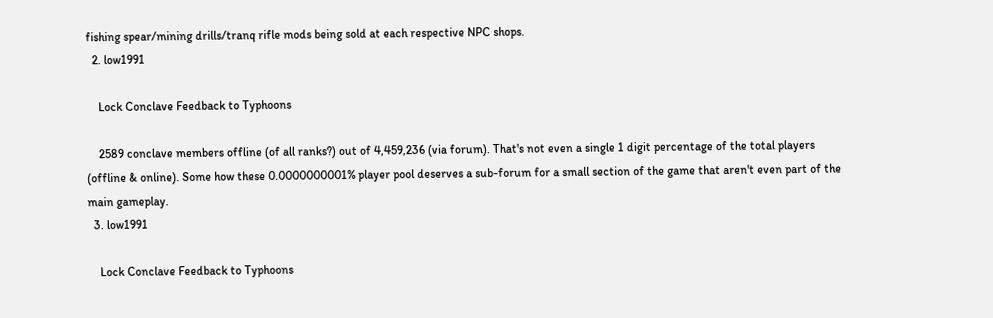fishing spear/mining drills/tranq rifle mods being sold at each respective NPC shops.
  2. low1991

    Lock Conclave Feedback to Typhoons

    2589 conclave members offline (of all ranks?) out of 4,459,236 (via forum). That's not even a single 1 digit percentage of the total players (offline & online). Some how these 0.0000000001% player pool deserves a sub-forum for a small section of the game that aren't even part of the main gameplay.
  3. low1991

    Lock Conclave Feedback to Typhoons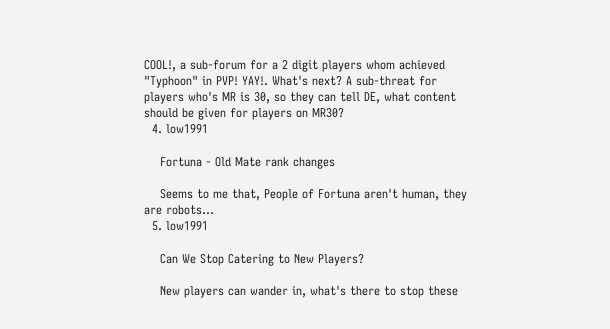COOL!, a sub-forum for a 2 digit players whom achieved "Typhoon" in PVP! YAY!. What's next? A sub-threat for players who's MR is 30, so they can tell DE, what content should be given for players on MR30?
  4. low1991

    Fortuna - Old Mate rank changes

    Seems to me that, People of Fortuna aren't human, they are robots...
  5. low1991

    Can We Stop Catering to New Players?

    New players can wander in, what's there to stop these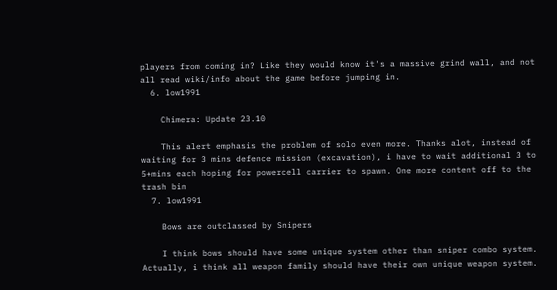players from coming in? Like they would know it's a massive grind wall, and not all read wiki/info about the game before jumping in.
  6. low1991

    Chimera: Update 23.10

    This alert emphasis the problem of solo even more. Thanks alot, instead of waiting for 3 mins defence mission (excavation), i have to wait additional 3 to 5+mins each hoping for powercell carrier to spawn. One more content off to the trash bin
  7. low1991

    Bows are outclassed by Snipers

    I think bows should have some unique system other than sniper combo system. Actually, i think all weapon family should have their own unique weapon system.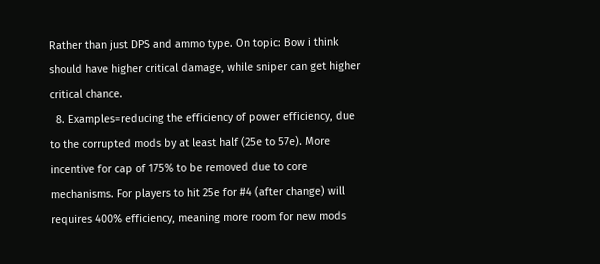Rather than just DPS and ammo type. On topic: Bow i think should have higher critical damage, while sniper can get higher critical chance.
  8. Examples=reducing the efficiency of power efficiency, due to the corrupted mods by at least half (25e to 57e). More incentive for cap of 175% to be removed due to core mechanisms. For players to hit 25e for #4 (after change) will requires 400% efficiency, meaning more room for new mods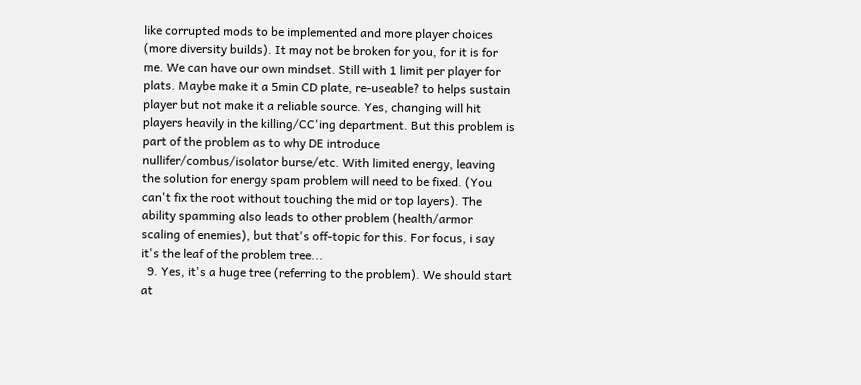like corrupted mods to be implemented and more player choices (more diversity builds). It may not be broken for you, for it is for me. We can have our own mindset. Still with 1 limit per player for plats. Maybe make it a 5min CD plate, re-useable? to helps sustain player but not make it a reliable source. Yes, changing will hit players heavily in the killing/CC'ing department. But this problem is part of the problem as to why DE introduce nullifer/combus/isolator burse/etc. With limited energy, leaving the solution for energy spam problem will need to be fixed. (You can't fix the root without touching the mid or top layers). The ability spamming also leads to other problem (health/armor scaling of enemies), but that's off-topic for this. For focus, i say it's the leaf of the problem tree...
  9. Yes, it's a huge tree (referring to the problem). We should start at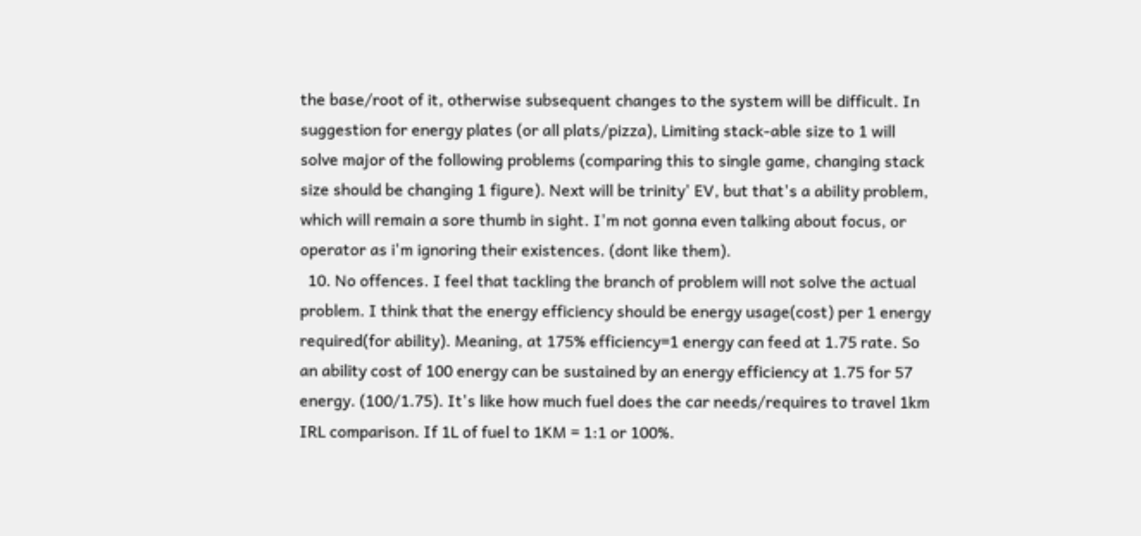the base/root of it, otherwise subsequent changes to the system will be difficult. In suggestion for energy plates (or all plats/pizza), Limiting stack-able size to 1 will solve major of the following problems (comparing this to single game, changing stack size should be changing 1 figure). Next will be trinity' EV, but that's a ability problem, which will remain a sore thumb in sight. I'm not gonna even talking about focus, or operator as i'm ignoring their existences. (dont like them).
  10. No offences. I feel that tackling the branch of problem will not solve the actual problem. I think that the energy efficiency should be energy usage(cost) per 1 energy required(for ability). Meaning, at 175% efficiency=1 energy can feed at 1.75 rate. So an ability cost of 100 energy can be sustained by an energy efficiency at 1.75 for 57 energy. (100/1.75). It's like how much fuel does the car needs/requires to travel 1km IRL comparison. If 1L of fuel to 1KM = 1:1 or 100%.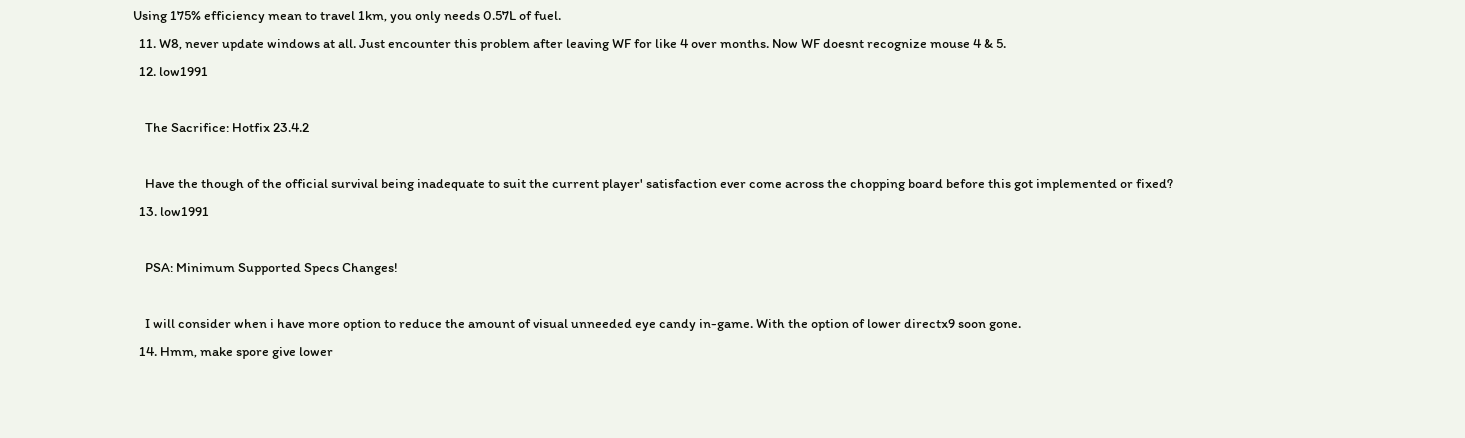Using 175% efficiency mean to travel 1km, you only needs 0.57L of fuel.
  11. W8, never update windows at all. Just encounter this problem after leaving WF for like 4 over months. Now WF doesnt recognize mouse 4 & 5.
  12. low1991

    The Sacrifice: Hotfix 23.4.2

    Have the though of the official survival being inadequate to suit the current player' satisfaction ever come across the chopping board before this got implemented or fixed?
  13. low1991

    PSA: Minimum Supported Specs Changes!

    I will consider when i have more option to reduce the amount of visual unneeded eye candy in-game. With the option of lower directx9 soon gone.
  14. Hmm, make spore give lower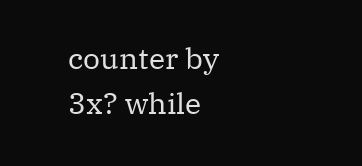counter by 3x? while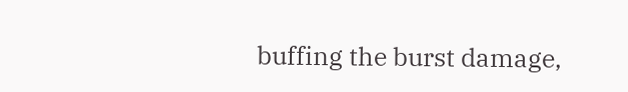buffing the burst damage,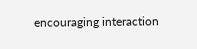encouraging interaction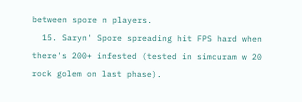between spore n players.
  15. Saryn' Spore spreading hit FPS hard when there's 200+ infested (tested in simcuram w 20 rock golem on last phase).